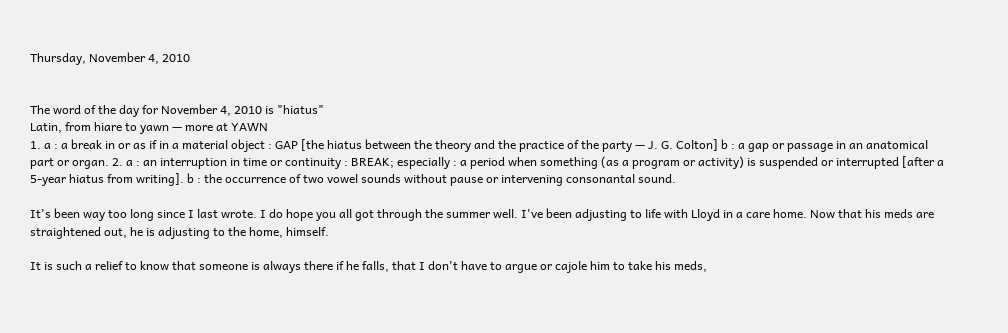Thursday, November 4, 2010


The word of the day for November 4, 2010 is "hiatus"
Latin, from hiare to yawn — more at YAWN
1. a : a break in or as if in a material object : GAP [the hiatus between the theory and the practice of the party — J. G. Colton] b : a gap or passage in an anatomical part or organ. 2. a : an interruption in time or continuity : BREAK; especially : a period when something (as a program or activity) is suspended or interrupted [after a 5-year hiatus from writing]. b : the occurrence of two vowel sounds without pause or intervening consonantal sound.

It's been way too long since I last wrote. I do hope you all got through the summer well. I've been adjusting to life with Lloyd in a care home. Now that his meds are straightened out, he is adjusting to the home, himself.

It is such a relief to know that someone is always there if he falls, that I don't have to argue or cajole him to take his meds,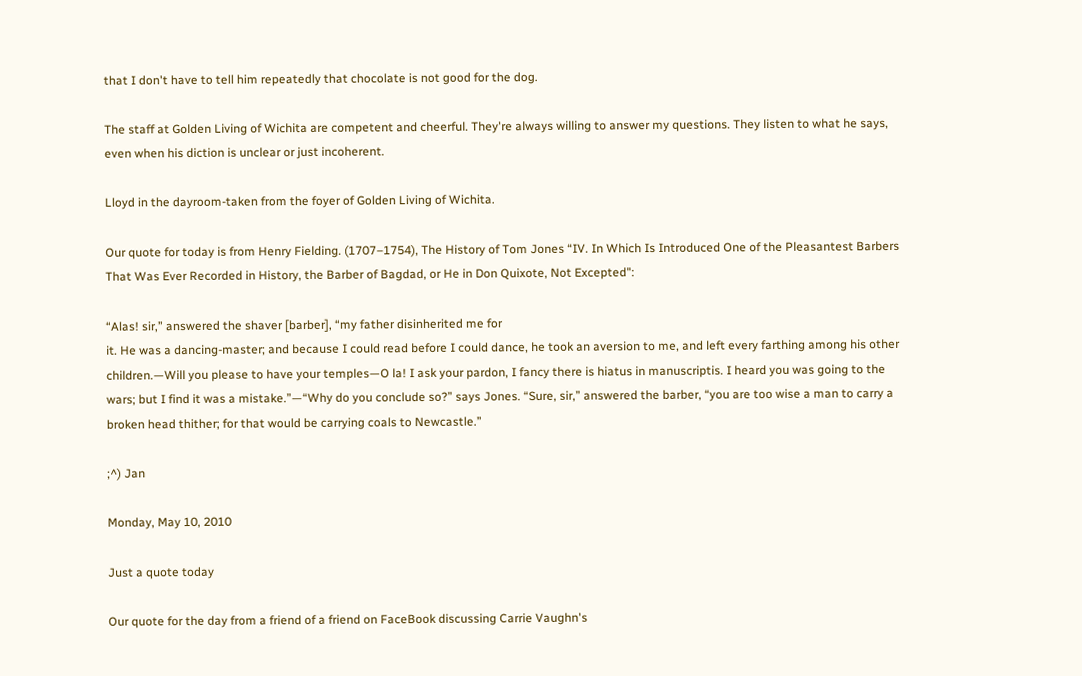that I don't have to tell him repeatedly that chocolate is not good for the dog.

The staff at Golden Living of Wichita are competent and cheerful. They're always willing to answer my questions. They listen to what he says, even when his diction is unclear or just incoherent.

Lloyd in the dayroom-taken from the foyer of Golden Living of Wichita.

Our quote for today is from Henry Fielding. (1707–1754), The History of Tom Jones “IV. In Which Is Introduced One of the Pleasantest Barbers That Was Ever Recorded in History, the Barber of Bagdad, or He in Don Quixote, Not Excepted":

“Alas! sir,” answered the shaver [barber], “my father disinherited me for
it. He was a dancing-master; and because I could read before I could dance, he took an aversion to me, and left every farthing among his other children.—Will you please to have your temples—O la! I ask your pardon, I fancy there is hiatus in manuscriptis. I heard you was going to the wars; but I find it was a mistake.”—“Why do you conclude so?” says Jones. “Sure, sir,” answered the barber, “you are too wise a man to carry a broken head thither; for that would be carrying coals to Newcastle.”

;^) Jan

Monday, May 10, 2010

Just a quote today

Our quote for the day from a friend of a friend on FaceBook discussing Carrie Vaughn's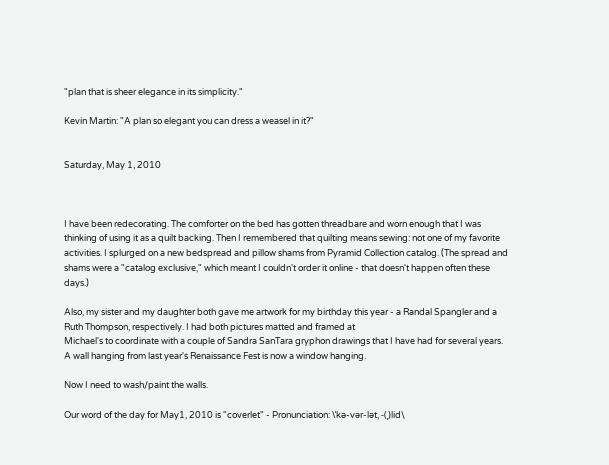"plan that is sheer elegance in its simplicity."

Kevin Martin: "A plan so elegant you can dress a weasel in it?"


Saturday, May 1, 2010



I have been redecorating. The comforter on the bed has gotten threadbare and worn enough that I was thinking of using it as a quilt backing. Then I remembered that quilting means sewing: not one of my favorite activities. I splurged on a new bedspread and pillow shams from Pyramid Collection catalog. (The spread and shams were a "catalog exclusive," which meant I couldn't order it online - that doesn't happen often these days.)

Also, my sister and my daughter both gave me artwork for my birthday this year - a Randal Spangler and a Ruth Thompson, respectively. I had both pictures matted and framed at
Michael's to coordinate with a couple of Sandra SanTara gryphon drawings that I have had for several years. A wall hanging from last year's Renaissance Fest is now a window hanging.

Now I need to wash/paint the walls.

Our word of the day for May1, 2010 is "coverlet" - Pronunciation: \ˈkə-vər-lət, -(ˌ)lid\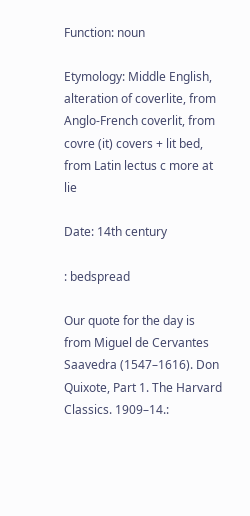Function: noun

Etymology: Middle English, alteration of coverlite, from Anglo-French coverlit, from covre (it) covers + lit bed, from Latin lectus c more at lie

Date: 14th century

: bedspread

Our quote for the day is from Miguel de Cervantes Saavedra (1547–1616). Don Quixote, Part 1. The Harvard Classics. 1909–14.: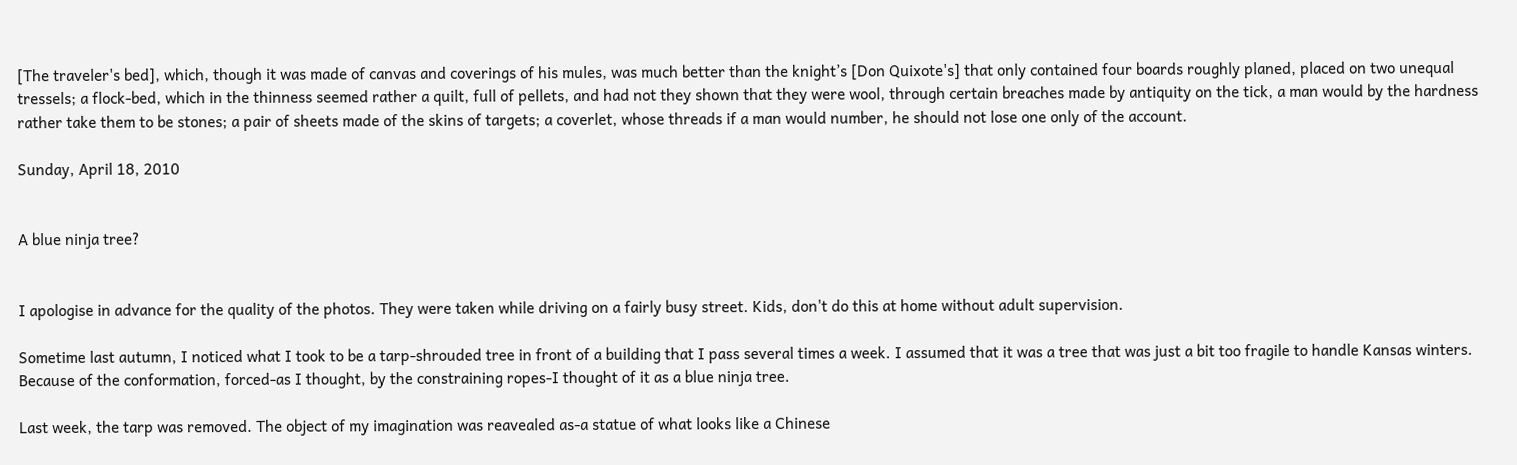[The traveler's bed], which, though it was made of canvas and coverings of his mules, was much better than the knight’s [Don Quixote's] that only contained four boards roughly planed, placed on two unequal tressels; a flock-bed, which in the thinness seemed rather a quilt, full of pellets, and had not they shown that they were wool, through certain breaches made by antiquity on the tick, a man would by the hardness rather take them to be stones; a pair of sheets made of the skins of targets; a coverlet, whose threads if a man would number, he should not lose one only of the account.

Sunday, April 18, 2010


A blue ninja tree?


I apologise in advance for the quality of the photos. They were taken while driving on a fairly busy street. Kids, don't do this at home without adult supervision.

Sometime last autumn, I noticed what I took to be a tarp-shrouded tree in front of a building that I pass several times a week. I assumed that it was a tree that was just a bit too fragile to handle Kansas winters. Because of the conformation, forced-as I thought, by the constraining ropes-I thought of it as a blue ninja tree.

Last week, the tarp was removed. The object of my imagination was reavealed as-a statue of what looks like a Chinese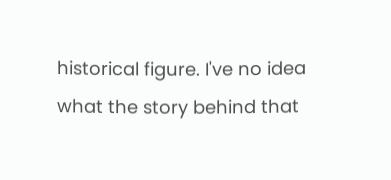historical figure. I've no idea what the story behind that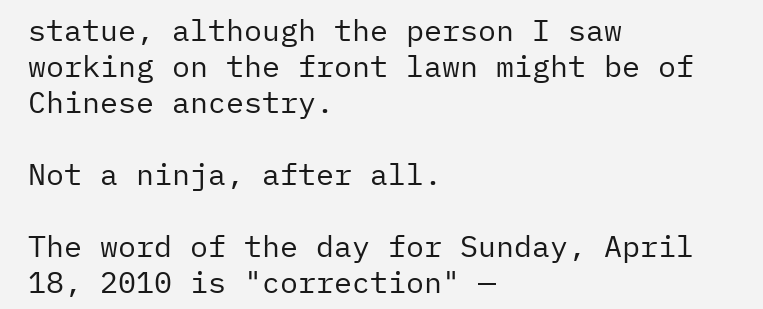statue, although the person I saw working on the front lawn might be of Chinese ancestry.

Not a ninja, after all.

The word of the day for Sunday, April 18, 2010 is "correction" —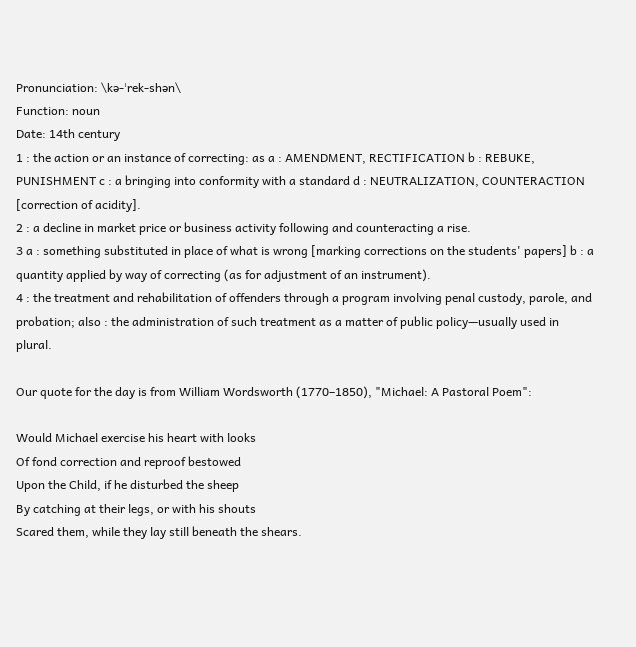Pronunciation: \kə-ˈrek-shən\
Function: noun
Date: 14th century
1 : the action or an instance of correcting: as a : AMENDMENT, RECTIFICATION b : REBUKE, PUNISHMENT c : a bringing into conformity with a standard d : NEUTRALIZATION, COUNTERACTION [correction of acidity].
2 : a decline in market price or business activity following and counteracting a rise.
3 a : something substituted in place of what is wrong [marking corrections on the students' papers] b : a quantity applied by way of correcting (as for adjustment of an instrument).
4 : the treatment and rehabilitation of offenders through a program involving penal custody, parole, and probation; also : the administration of such treatment as a matter of public policy—usually used in plural.

Our quote for the day is from William Wordsworth (1770–1850), "Michael: A Pastoral Poem":

Would Michael exercise his heart with looks
Of fond correction and reproof bestowed
Upon the Child, if he disturbed the sheep
By catching at their legs, or with his shouts
Scared them, while they lay still beneath the shears.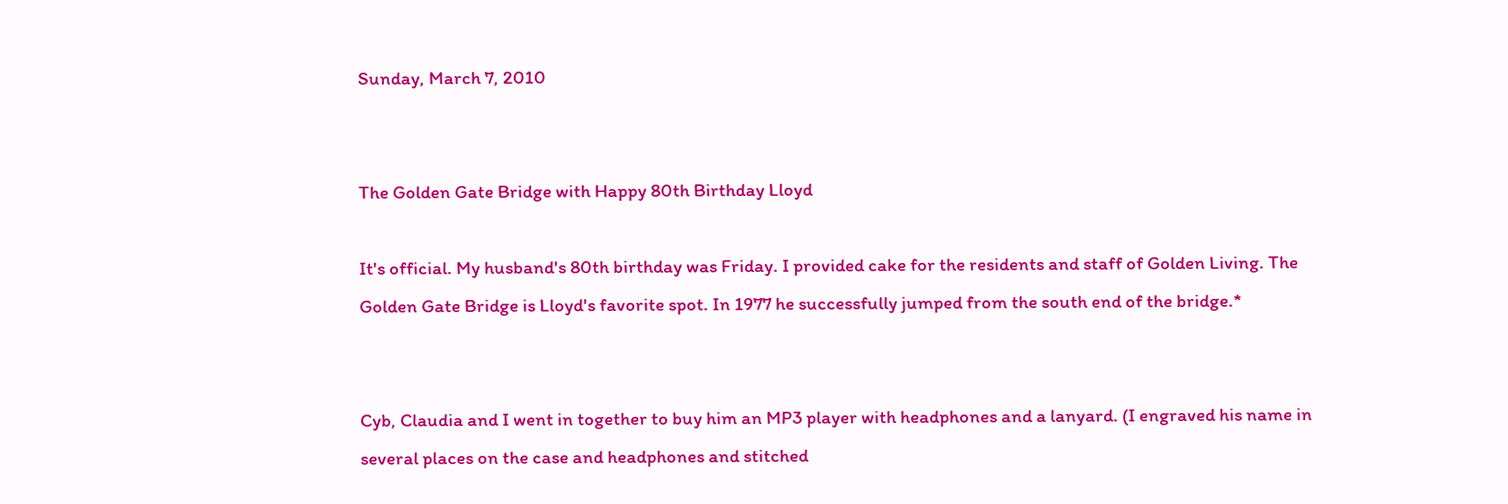Sunday, March 7, 2010


The Golden Gate Bridge with Happy 80th Birthday Lloyd

It's official. My husband's 80th birthday was Friday. I provided cake for the residents and staff of Golden Living. The Golden Gate Bridge is Lloyd's favorite spot. In 1977 he successfully jumped from the south end of the bridge.*


Cyb, Claudia and I went in together to buy him an MP3 player with headphones and a lanyard. (I engraved his name in several places on the case and headphones and stitched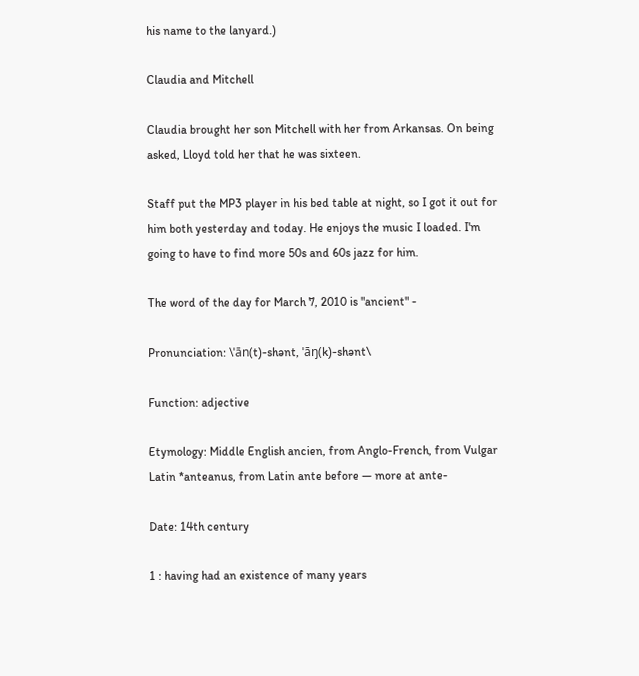his name to the lanyard.)

Claudia and Mitchell

Claudia brought her son Mitchell with her from Arkansas. On being asked, Lloyd told her that he was sixteen.

Staff put the MP3 player in his bed table at night, so I got it out for him both yesterday and today. He enjoys the music I loaded. I'm going to have to find more 50s and 60s jazz for him.

The word of the day for March 7, 2010 is "ancient" -

Pronunciation: \ˈān(t)-shənt, ˈāŋ(k)-shənt\

Function: adjective

Etymology: Middle English ancien, from Anglo-French, from Vulgar Latin *anteanus, from Latin ante before — more at ante-

Date: 14th century

1 : having had an existence of many years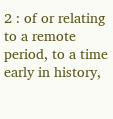2 : of or relating to a remote period, to a time early in history,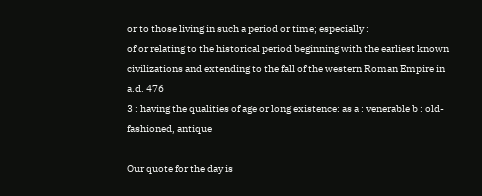or to those living in such a period or time; especially :
of or relating to the historical period beginning with the earliest known civilizations and extending to the fall of the western Roman Empire in a.d. 476
3 : having the qualities of age or long existence: as a : venerable b : old-fashioned, antique

Our quote for the day is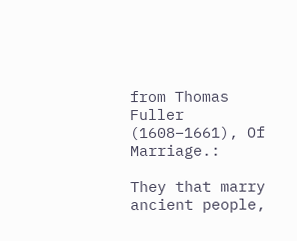from Thomas Fuller (1608–1661), Of Marriage.:

They that marry ancient people,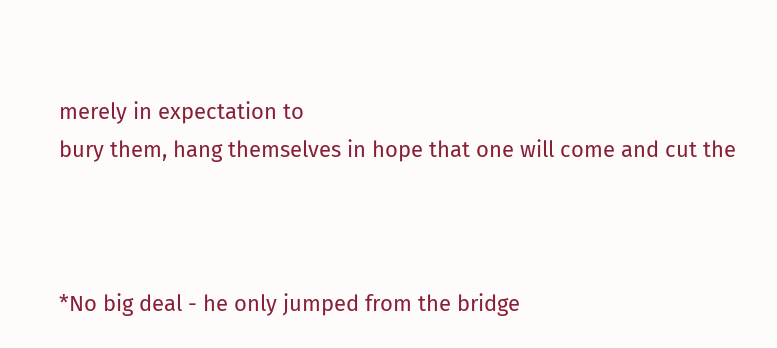merely in expectation to
bury them, hang themselves in hope that one will come and cut the



*No big deal - he only jumped from the bridge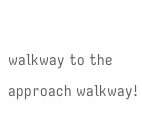walkway to the approach walkway!